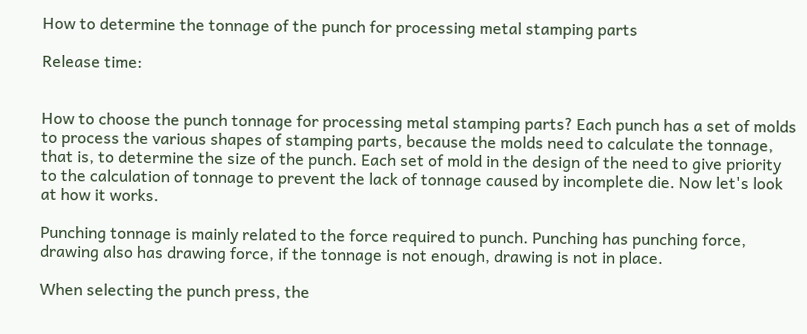How to determine the tonnage of the punch for processing metal stamping parts

Release time:


How to choose the punch tonnage for processing metal stamping parts? Each punch has a set of molds to process the various shapes of stamping parts, because the molds need to calculate the tonnage, that is, to determine the size of the punch. Each set of mold in the design of the need to give priority to the calculation of tonnage to prevent the lack of tonnage caused by incomplete die. Now let's look at how it works.

Punching tonnage is mainly related to the force required to punch. Punching has punching force, drawing also has drawing force, if the tonnage is not enough, drawing is not in place.

When selecting the punch press, the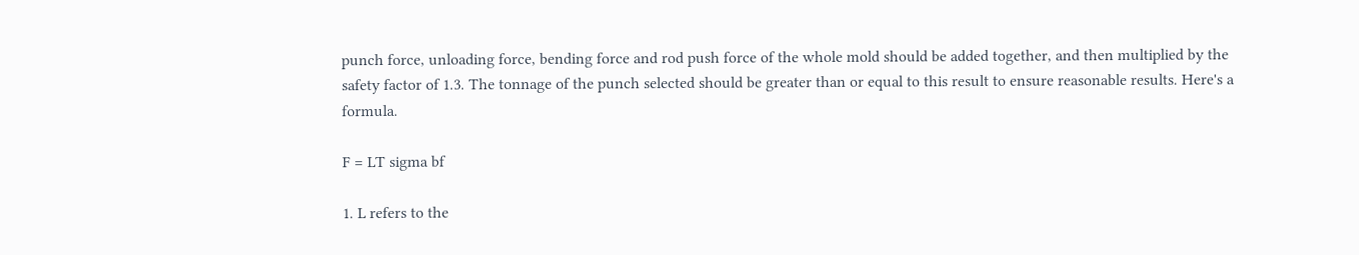punch force, unloading force, bending force and rod push force of the whole mold should be added together, and then multiplied by the safety factor of 1.3. The tonnage of the punch selected should be greater than or equal to this result to ensure reasonable results. Here's a formula.

F = LT sigma bf

1. L refers to the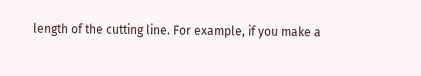length of the cutting line. For example, if you make a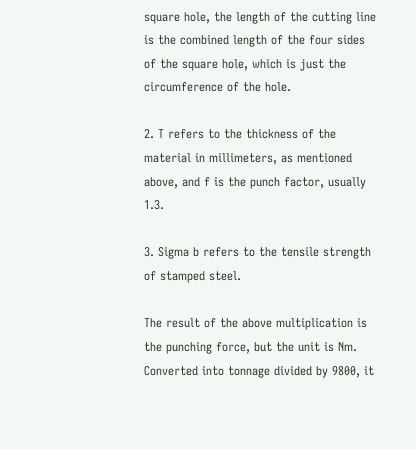square hole, the length of the cutting line is the combined length of the four sides of the square hole, which is just the circumference of the hole.

2. T refers to the thickness of the material in millimeters, as mentioned above, and f is the punch factor, usually 1.3.

3. Sigma b refers to the tensile strength of stamped steel.

The result of the above multiplication is the punching force, but the unit is Nm. Converted into tonnage divided by 9800, it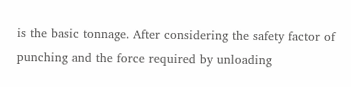is the basic tonnage. After considering the safety factor of punching and the force required by unloading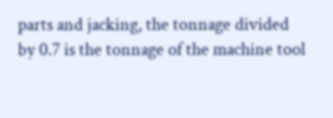parts and jacking, the tonnage divided by 0.7 is the tonnage of the machine tool